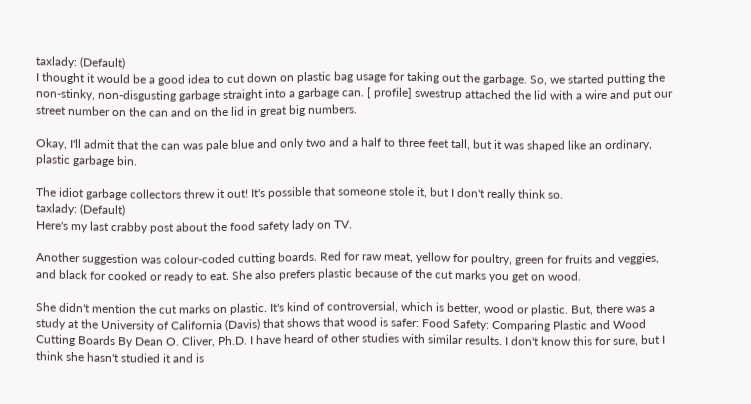taxlady: (Default)
I thought it would be a good idea to cut down on plastic bag usage for taking out the garbage. So, we started putting the non-stinky, non-disgusting garbage straight into a garbage can. [ profile] swestrup attached the lid with a wire and put our street number on the can and on the lid in great big numbers.

Okay, I'll admit that the can was pale blue and only two and a half to three feet tall, but it was shaped like an ordinary, plastic garbage bin.

The idiot garbage collectors threw it out! It's possible that someone stole it, but I don't really think so.
taxlady: (Default)
Here's my last crabby post about the food safety lady on TV.

Another suggestion was colour-coded cutting boards. Red for raw meat, yellow for poultry, green for fruits and veggies, and black for cooked or ready to eat. She also prefers plastic because of the cut marks you get on wood.

She didn't mention the cut marks on plastic. It's kind of controversial, which is better, wood or plastic. But, there was a study at the University of California (Davis) that shows that wood is safer: Food Safety: Comparing Plastic and Wood Cutting Boards By Dean O. Cliver, Ph.D. I have heard of other studies with similar results. I don't know this for sure, but I think she hasn't studied it and is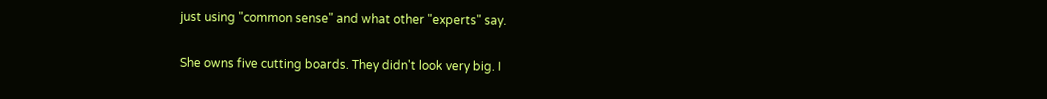just using "common sense" and what other "experts" say.

She owns five cutting boards. They didn't look very big. I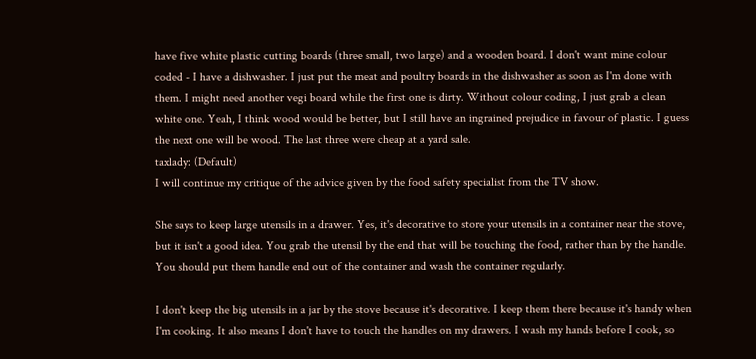have five white plastic cutting boards (three small, two large) and a wooden board. I don't want mine colour coded - I have a dishwasher. I just put the meat and poultry boards in the dishwasher as soon as I'm done with them. I might need another vegi board while the first one is dirty. Without colour coding, I just grab a clean white one. Yeah, I think wood would be better, but I still have an ingrained prejudice in favour of plastic. I guess the next one will be wood. The last three were cheap at a yard sale.
taxlady: (Default)
I will continue my critique of the advice given by the food safety specialist from the TV show.

She says to keep large utensils in a drawer. Yes, it's decorative to store your utensils in a container near the stove, but it isn't a good idea. You grab the utensil by the end that will be touching the food, rather than by the handle. You should put them handle end out of the container and wash the container regularly.

I don't keep the big utensils in a jar by the stove because it's decorative. I keep them there because it's handy when I'm cooking. It also means I don't have to touch the handles on my drawers. I wash my hands before I cook, so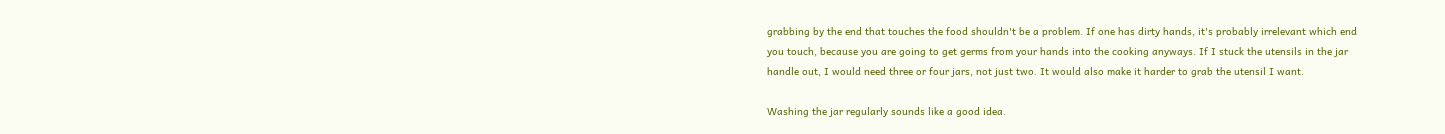grabbing by the end that touches the food shouldn't be a problem. If one has dirty hands, it's probably irrelevant which end you touch, because you are going to get germs from your hands into the cooking anyways. If I stuck the utensils in the jar handle out, I would need three or four jars, not just two. It would also make it harder to grab the utensil I want.

Washing the jar regularly sounds like a good idea.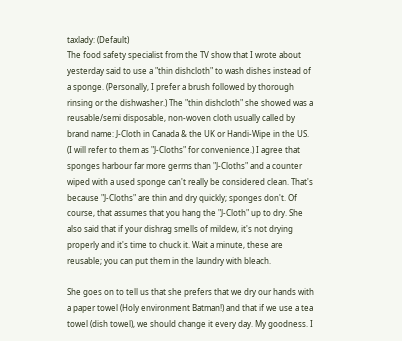taxlady: (Default)
The food safety specialist from the TV show that I wrote about yesterday said to use a "thin dishcloth" to wash dishes instead of a sponge. (Personally, I prefer a brush followed by thorough rinsing or the dishwasher.) The "thin dishcloth" she showed was a reusable/semi disposable, non-woven cloth usually called by brand name: J-Cloth in Canada & the UK or Handi-Wipe in the US. (I will refer to them as "J-Cloths" for convenience.) I agree that sponges harbour far more germs than "J-Cloths" and a counter wiped with a used sponge can't really be considered clean. That's because "J-Cloths" are thin and dry quickly; sponges don't. Of course, that assumes that you hang the "J-Cloth" up to dry. She also said that if your dishrag smells of mildew, it's not drying properly and it's time to chuck it. Wait a minute, these are reusable; you can put them in the laundry with bleach.

She goes on to tell us that she prefers that we dry our hands with a paper towel (Holy environment Batman!) and that if we use a tea towel (dish towel), we should change it every day. My goodness. I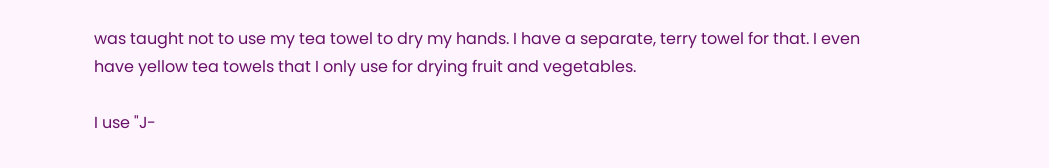was taught not to use my tea towel to dry my hands. I have a separate, terry towel for that. I even have yellow tea towels that I only use for drying fruit and vegetables.

I use "J-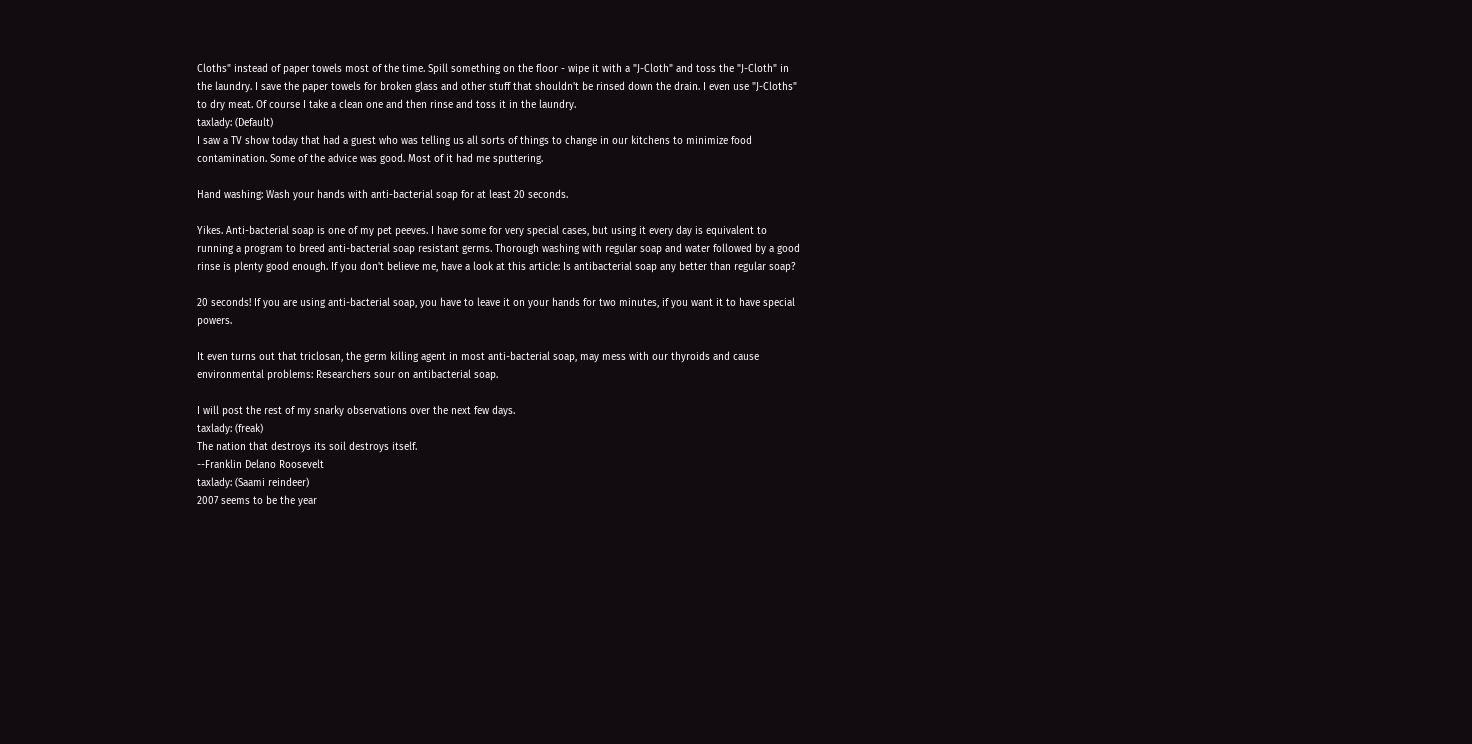Cloths" instead of paper towels most of the time. Spill something on the floor - wipe it with a "J-Cloth" and toss the "J-Cloth" in the laundry. I save the paper towels for broken glass and other stuff that shouldn't be rinsed down the drain. I even use "J-Cloths" to dry meat. Of course I take a clean one and then rinse and toss it in the laundry.
taxlady: (Default)
I saw a TV show today that had a guest who was telling us all sorts of things to change in our kitchens to minimize food contamination. Some of the advice was good. Most of it had me sputtering.

Hand washing: Wash your hands with anti-bacterial soap for at least 20 seconds.

Yikes. Anti-bacterial soap is one of my pet peeves. I have some for very special cases, but using it every day is equivalent to running a program to breed anti-bacterial soap resistant germs. Thorough washing with regular soap and water followed by a good rinse is plenty good enough. If you don't believe me, have a look at this article: Is antibacterial soap any better than regular soap?

20 seconds! If you are using anti-bacterial soap, you have to leave it on your hands for two minutes, if you want it to have special powers.

It even turns out that triclosan, the germ killing agent in most anti-bacterial soap, may mess with our thyroids and cause environmental problems: Researchers sour on antibacterial soap.

I will post the rest of my snarky observations over the next few days.
taxlady: (freak)
The nation that destroys its soil destroys itself.
--Franklin Delano Roosevelt
taxlady: (Saami reindeer)
2007 seems to be the year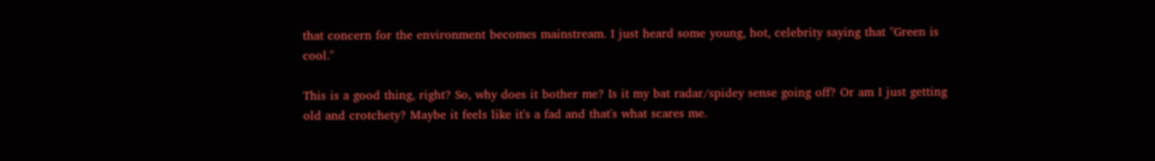that concern for the environment becomes mainstream. I just heard some young, hot, celebrity saying that "Green is cool."

This is a good thing, right? So, why does it bother me? Is it my bat radar/spidey sense going off? Or am I just getting old and crotchety? Maybe it feels like it's a fad and that's what scares me.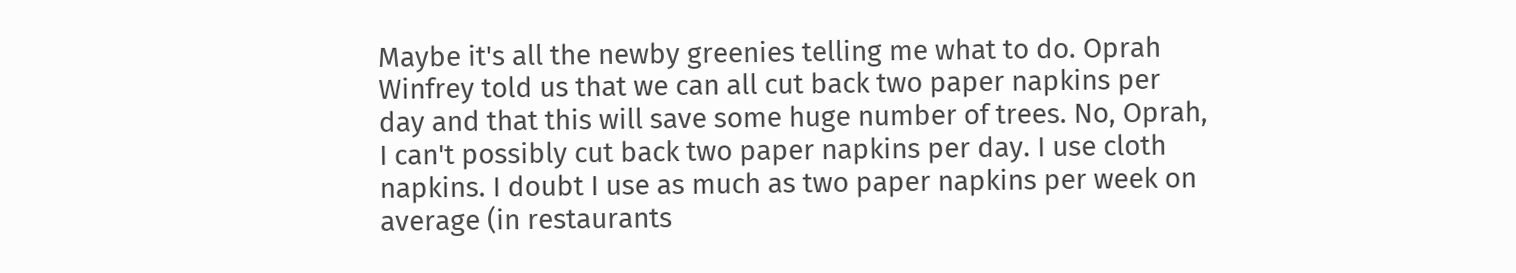Maybe it's all the newby greenies telling me what to do. Oprah Winfrey told us that we can all cut back two paper napkins per day and that this will save some huge number of trees. No, Oprah, I can't possibly cut back two paper napkins per day. I use cloth napkins. I doubt I use as much as two paper napkins per week on average (in restaurants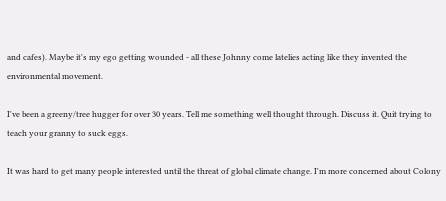and cafes). Maybe it's my ego getting wounded - all these Johnny come latelies acting like they invented the environmental movement.

I've been a greeny/tree hugger for over 30 years. Tell me something well thought through. Discuss it. Quit trying to teach your granny to suck eggs.

It was hard to get many people interested until the threat of global climate change. I'm more concerned about Colony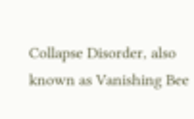Collapse Disorder, also known as Vanishing Bee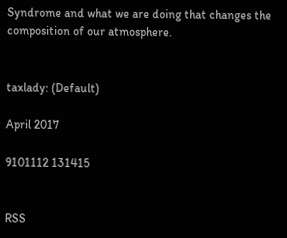Syndrome and what we are doing that changes the composition of our atmosphere.


taxlady: (Default)

April 2017

9101112 131415


RSS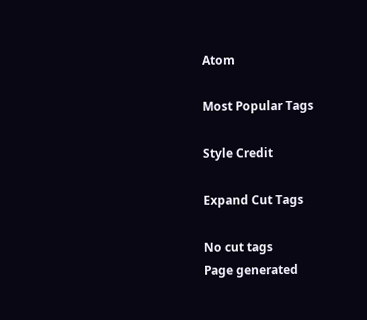Atom

Most Popular Tags

Style Credit

Expand Cut Tags

No cut tags
Page generated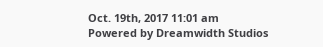Oct. 19th, 2017 11:01 am
Powered by Dreamwidth Studios